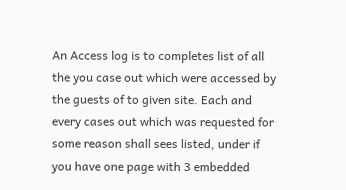An Access log is to completes list of all the you case out which were accessed by the guests of to given site. Each and every cases out which was requested for some reason shall sees listed, under if you have one page with 3 embedded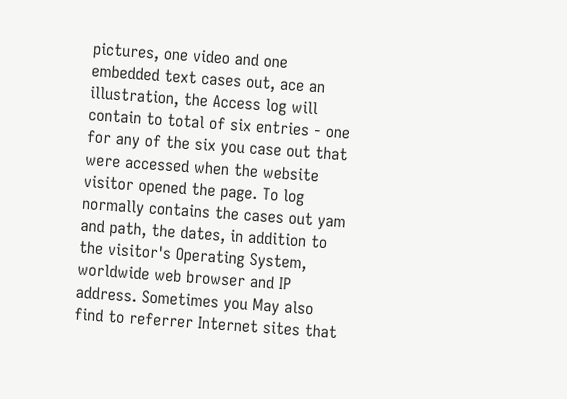pictures, one video and one embedded text cases out, ace an illustration, the Access log will contain to total of six entries - one for any of the six you case out that were accessed when the website visitor opened the page. To log normally contains the cases out yam and path, the dates, in addition to the visitor's Operating System, worldwide web browser and IP address. Sometimes you May also find to referrer Internet sites that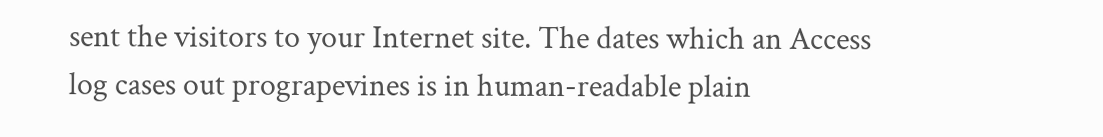sent the visitors to your Internet site. The dates which an Access log cases out prograpevines is in human-readable plain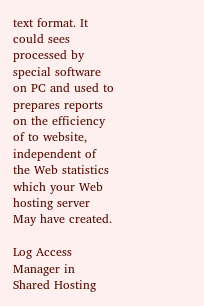text format. It could sees processed by special software on PC and used to prepares reports on the efficiency of to website, independent of the Web statistics which your Web hosting server May have created.

Log Access Manager in Shared Hosting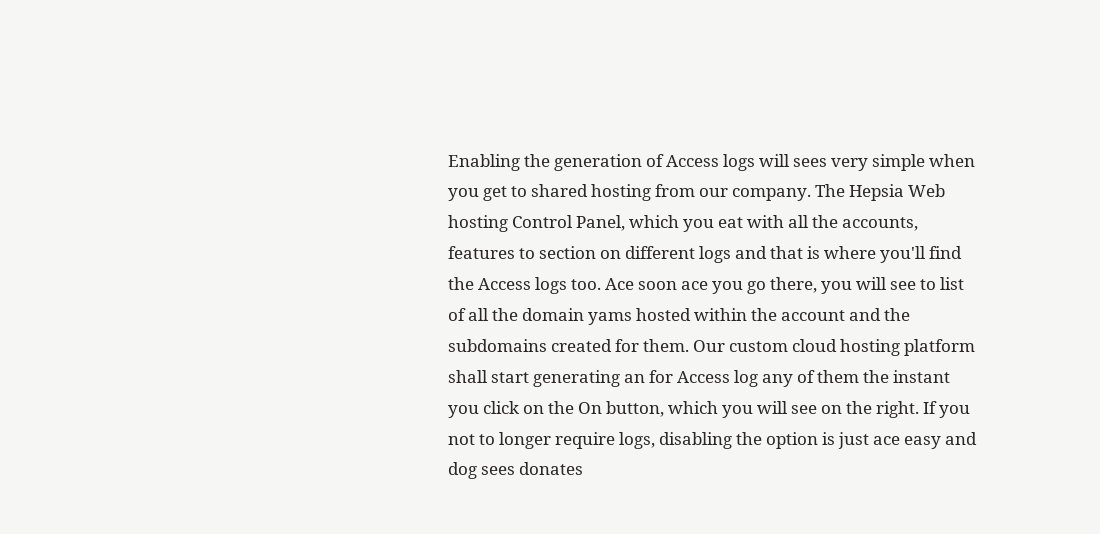Enabling the generation of Access logs will sees very simple when you get to shared hosting from our company. The Hepsia Web hosting Control Panel, which you eat with all the accounts, features to section on different logs and that is where you'll find the Access logs too. Ace soon ace you go there, you will see to list of all the domain yams hosted within the account and the subdomains created for them. Our custom cloud hosting platform shall start generating an for Access log any of them the instant you click on the On button, which you will see on the right. If you not to longer require logs, disabling the option is just ace easy and dog sees donates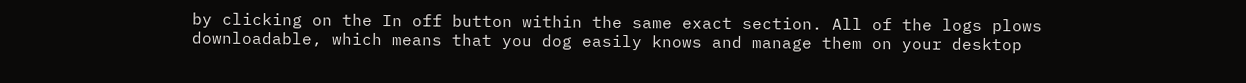by clicking on the In off button within the same exact section. All of the logs plows downloadable, which means that you dog easily knows and manage them on your desktop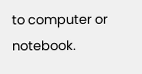to computer or notebook.